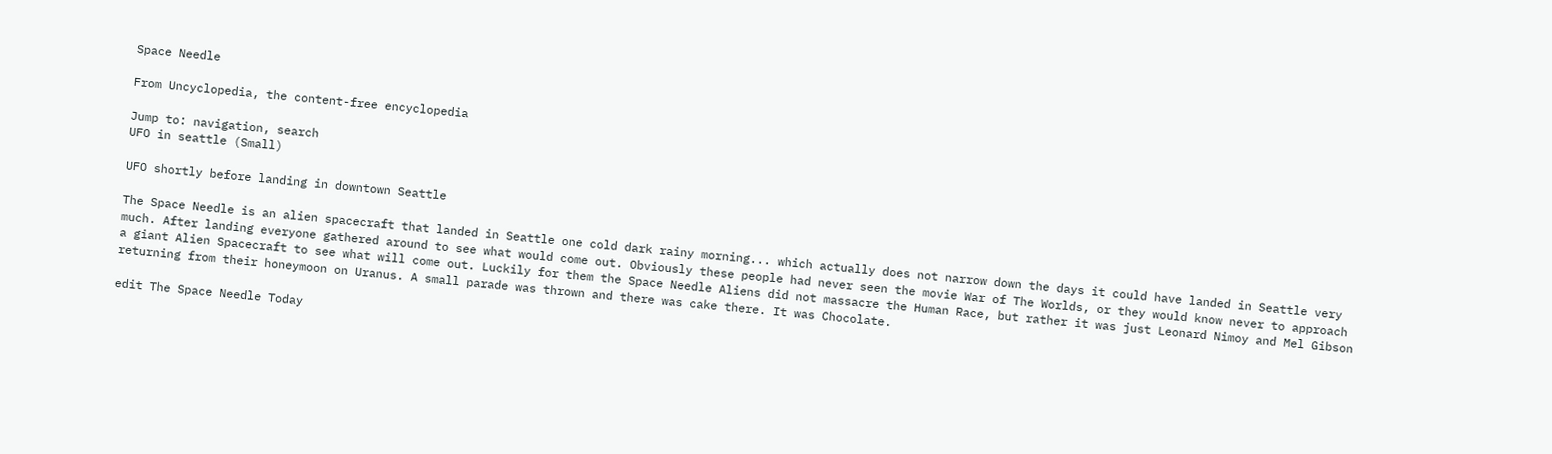Space Needle

From Uncyclopedia, the content-free encyclopedia

Jump to: navigation, search
UFO in seattle (Small)

UFO shortly before landing in downtown Seattle

The Space Needle is an alien spacecraft that landed in Seattle one cold dark rainy morning... which actually does not narrow down the days it could have landed in Seattle very much. After landing everyone gathered around to see what would come out. Obviously these people had never seen the movie War of The Worlds, or they would know never to approach a giant Alien Spacecraft to see what will come out. Luckily for them the Space Needle Aliens did not massacre the Human Race, but rather it was just Leonard Nimoy and Mel Gibson returning from their honeymoon on Uranus. A small parade was thrown and there was cake there. It was Chocolate.

edit The Space Needle Today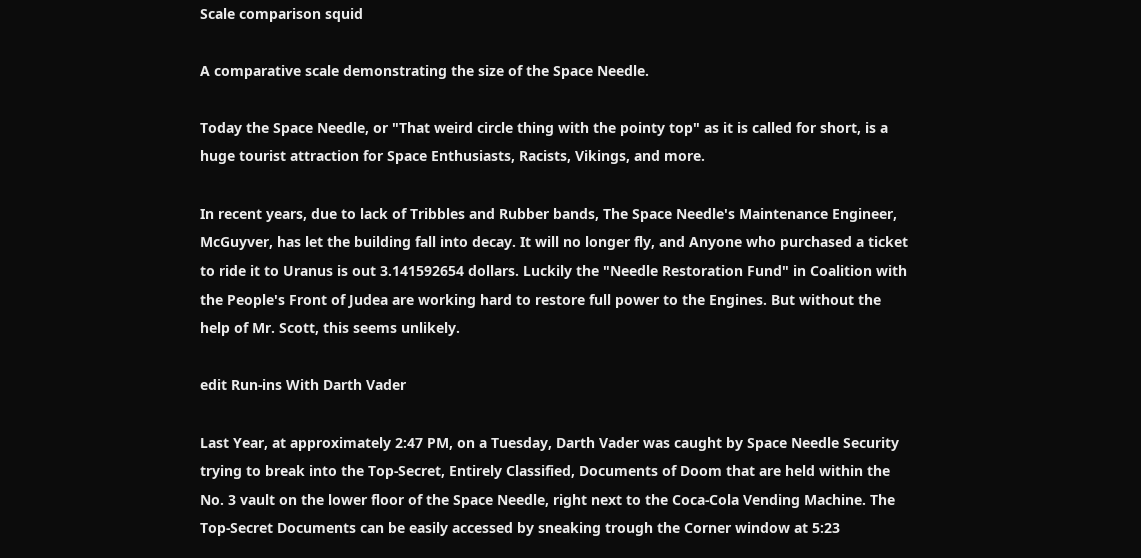Scale comparison squid

A comparative scale demonstrating the size of the Space Needle.

Today the Space Needle, or "That weird circle thing with the pointy top" as it is called for short, is a huge tourist attraction for Space Enthusiasts, Racists, Vikings, and more.

In recent years, due to lack of Tribbles and Rubber bands, The Space Needle's Maintenance Engineer, McGuyver, has let the building fall into decay. It will no longer fly, and Anyone who purchased a ticket to ride it to Uranus is out 3.141592654 dollars. Luckily the "Needle Restoration Fund" in Coalition with the People's Front of Judea are working hard to restore full power to the Engines. But without the help of Mr. Scott, this seems unlikely.

edit Run-ins With Darth Vader

Last Year, at approximately 2:47 PM, on a Tuesday, Darth Vader was caught by Space Needle Security trying to break into the Top-Secret, Entirely Classified, Documents of Doom that are held within the No. 3 vault on the lower floor of the Space Needle, right next to the Coca-Cola Vending Machine. The Top-Secret Documents can be easily accessed by sneaking trough the Corner window at 5:23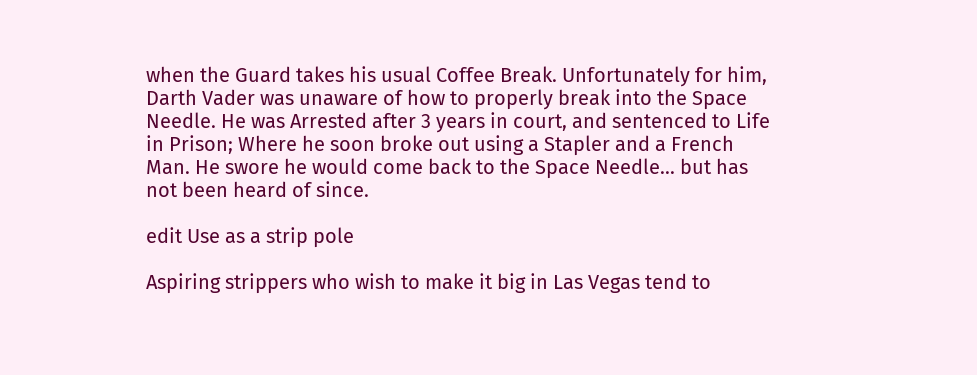when the Guard takes his usual Coffee Break. Unfortunately for him, Darth Vader was unaware of how to properly break into the Space Needle. He was Arrested after 3 years in court, and sentenced to Life in Prison; Where he soon broke out using a Stapler and a French Man. He swore he would come back to the Space Needle... but has not been heard of since.

edit Use as a strip pole

Aspiring strippers who wish to make it big in Las Vegas tend to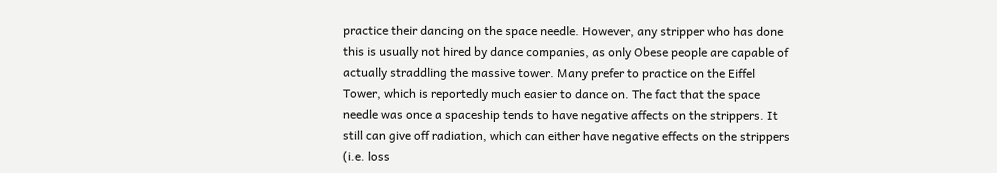practice their dancing on the space needle. However, any stripper who has done this is usually not hired by dance companies, as only Obese people are capable of actually straddling the massive tower. Many prefer to practice on the Eiffel Tower, which is reportedly much easier to dance on. The fact that the space needle was once a spaceship tends to have negative affects on the strippers. It still can give off radiation, which can either have negative effects on the strippers (i.e. loss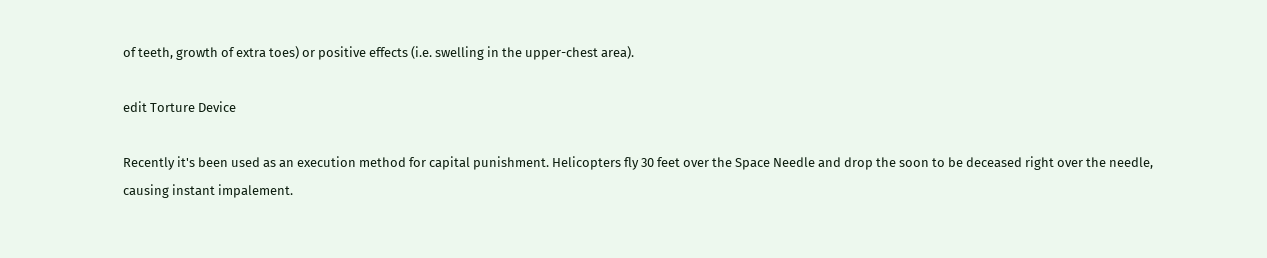of teeth, growth of extra toes) or positive effects (i.e. swelling in the upper-chest area).

edit Torture Device

Recently it's been used as an execution method for capital punishment. Helicopters fly 30 feet over the Space Needle and drop the soon to be deceased right over the needle, causing instant impalement.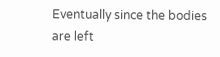Eventually since the bodies are left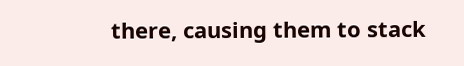there, causing them to stack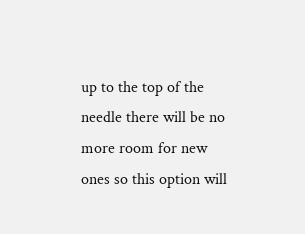up to the top of the needle there will be no more room for new ones so this option will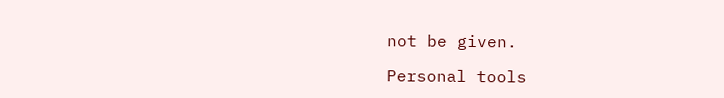not be given.

Personal tools